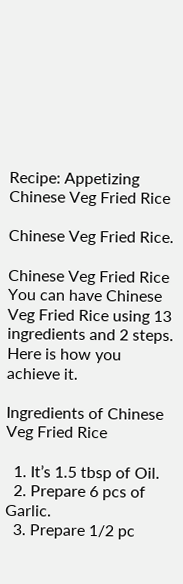Recipe: Appetizing Chinese Veg Fried Rice

Chinese Veg Fried Rice.

Chinese Veg Fried Rice You can have Chinese Veg Fried Rice using 13 ingredients and 2 steps. Here is how you achieve it.

Ingredients of Chinese Veg Fried Rice

  1. It’s 1.5 tbsp of Oil.
  2. Prepare 6 pcs of Garlic.
  3. Prepare 1/2 pc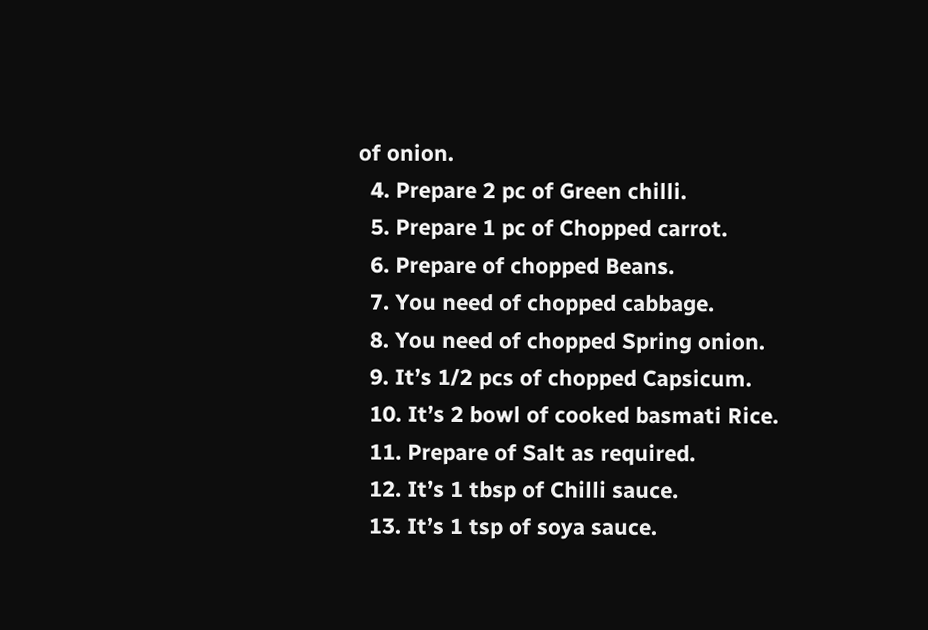of onion.
  4. Prepare 2 pc of Green chilli.
  5. Prepare 1 pc of Chopped carrot.
  6. Prepare of chopped Beans.
  7. You need of chopped cabbage.
  8. You need of chopped Spring onion.
  9. It’s 1/2 pcs of chopped Capsicum.
  10. It’s 2 bowl of cooked basmati Rice.
  11. Prepare of Salt as required.
  12. It’s 1 tbsp of Chilli sauce.
  13. It’s 1 tsp of soya sauce.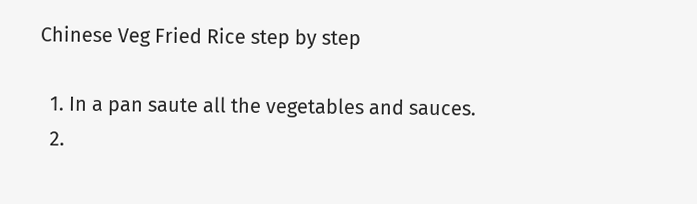Chinese Veg Fried Rice step by step

  1. In a pan saute all the vegetables and sauces.
  2.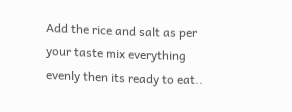Add the rice and salt as per your taste mix everything evenly then its ready to eat..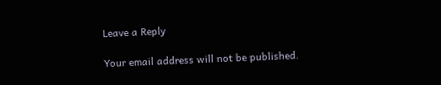Leave a Reply

Your email address will not be published.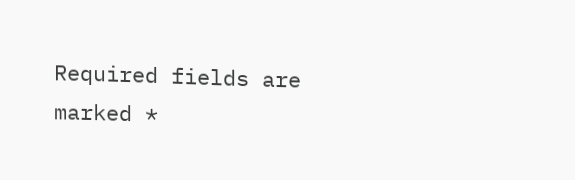Required fields are marked *